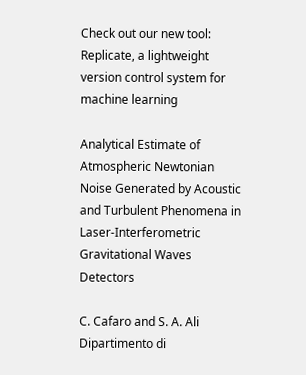Check out our new tool: Replicate, a lightweight version control system for machine learning

Analytical Estimate of Atmospheric Newtonian Noise Generated by Acoustic and Turbulent Phenomena in Laser-Interferometric Gravitational Waves Detectors

C. Cafaro and S. A. Ali Dipartimento di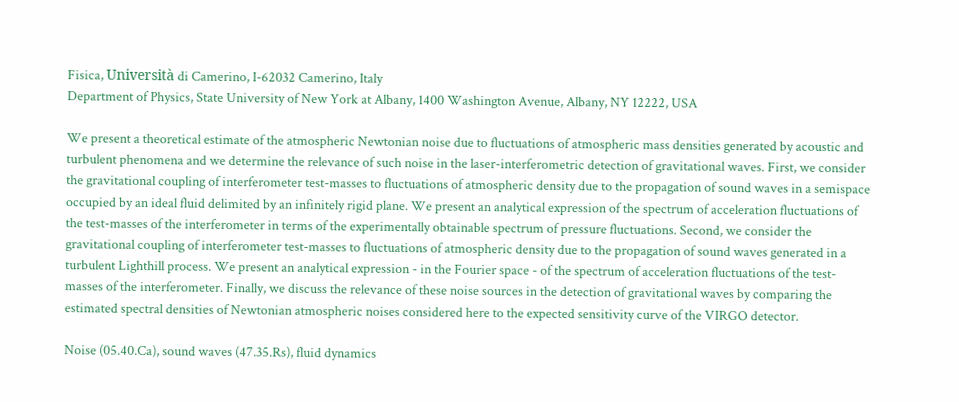Fisica, Università di Camerino, I-62032 Camerino, Italy
Department of Physics, State University of New York at Albany, 1400 Washington Avenue, Albany, NY 12222, USA

We present a theoretical estimate of the atmospheric Newtonian noise due to fluctuations of atmospheric mass densities generated by acoustic and turbulent phenomena and we determine the relevance of such noise in the laser-interferometric detection of gravitational waves. First, we consider the gravitational coupling of interferometer test-masses to fluctuations of atmospheric density due to the propagation of sound waves in a semispace occupied by an ideal fluid delimited by an infinitely rigid plane. We present an analytical expression of the spectrum of acceleration fluctuations of the test-masses of the interferometer in terms of the experimentally obtainable spectrum of pressure fluctuations. Second, we consider the gravitational coupling of interferometer test-masses to fluctuations of atmospheric density due to the propagation of sound waves generated in a turbulent Lighthill process. We present an analytical expression - in the Fourier space - of the spectrum of acceleration fluctuations of the test-masses of the interferometer. Finally, we discuss the relevance of these noise sources in the detection of gravitational waves by comparing the estimated spectral densities of Newtonian atmospheric noises considered here to the expected sensitivity curve of the VIRGO detector.

Noise (05.40.Ca), sound waves (47.35.Rs), fluid dynamics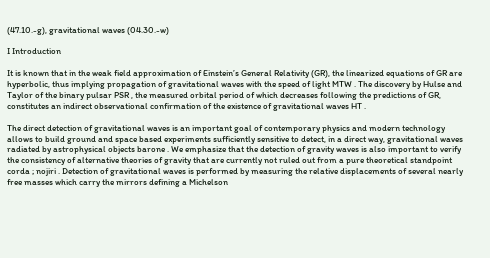(47.10.-g), gravitational waves (04.30.-w)

I Introduction

It is known that in the weak field approximation of Einstein’s General Relativity (GR), the linearized equations of GR are hyperbolic, thus implying propagation of gravitational waves with the speed of light MTW . The discovery by Hulse and Taylor of the binary pulsar PSR , the measured orbital period of which decreases following the predictions of GR, constitutes an indirect observational confirmation of the existence of gravitational waves HT .

The direct detection of gravitational waves is an important goal of contemporary physics and modern technology allows to build ground and space based experiments sufficiently sensitive to detect, in a direct way, gravitational waves radiated by astrophysical objects barone . We emphasize that the detection of gravity waves is also important to verify the consistency of alternative theories of gravity that are currently not ruled out from a pure theoretical standpoint corda ; nojiri . Detection of gravitational waves is performed by measuring the relative displacements of several nearly free masses which carry the mirrors defining a Michelson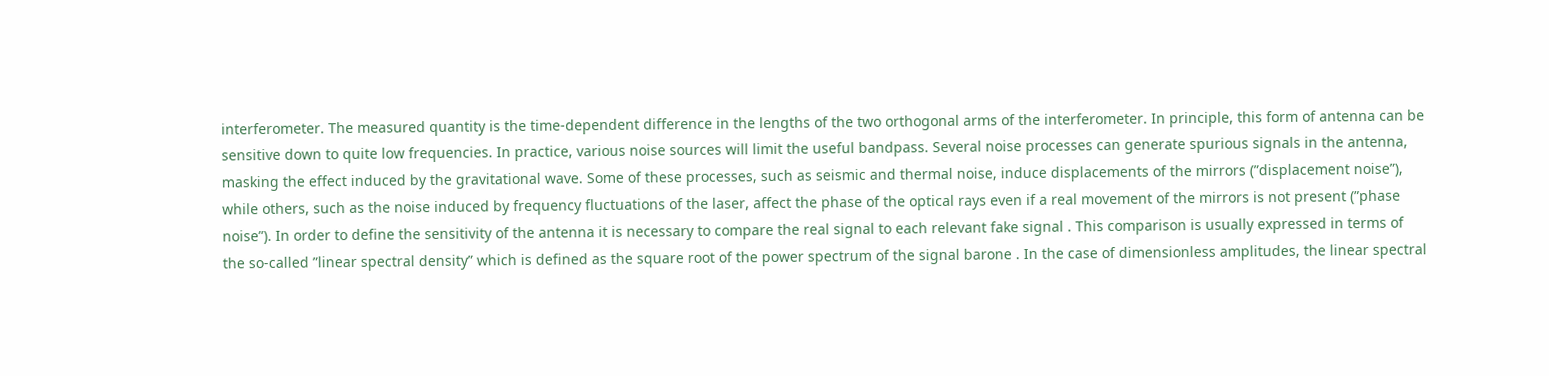interferometer. The measured quantity is the time-dependent difference in the lengths of the two orthogonal arms of the interferometer. In principle, this form of antenna can be sensitive down to quite low frequencies. In practice, various noise sources will limit the useful bandpass. Several noise processes can generate spurious signals in the antenna, masking the effect induced by the gravitational wave. Some of these processes, such as seismic and thermal noise, induce displacements of the mirrors (”displacement noise”), while others, such as the noise induced by frequency fluctuations of the laser, affect the phase of the optical rays even if a real movement of the mirrors is not present (”phase noise”). In order to define the sensitivity of the antenna it is necessary to compare the real signal to each relevant fake signal . This comparison is usually expressed in terms of the so-called ”linear spectral density” which is defined as the square root of the power spectrum of the signal barone . In the case of dimensionless amplitudes, the linear spectral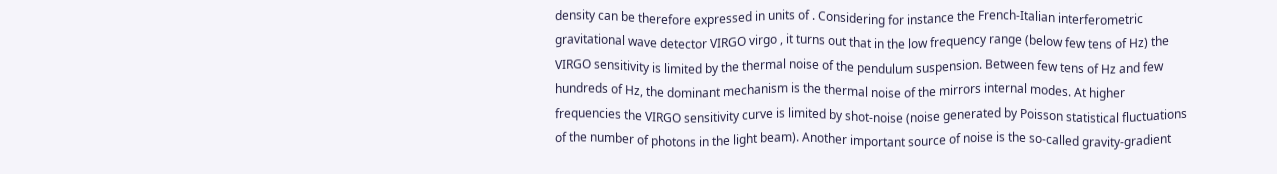density can be therefore expressed in units of . Considering for instance the French-Italian interferometric gravitational wave detector VIRGO virgo , it turns out that in the low frequency range (below few tens of Hz) the VIRGO sensitivity is limited by the thermal noise of the pendulum suspension. Between few tens of Hz and few hundreds of Hz, the dominant mechanism is the thermal noise of the mirrors internal modes. At higher frequencies the VIRGO sensitivity curve is limited by shot-noise (noise generated by Poisson statistical fluctuations of the number of photons in the light beam). Another important source of noise is the so-called gravity-gradient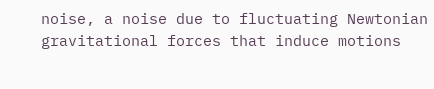noise, a noise due to fluctuating Newtonian gravitational forces that induce motions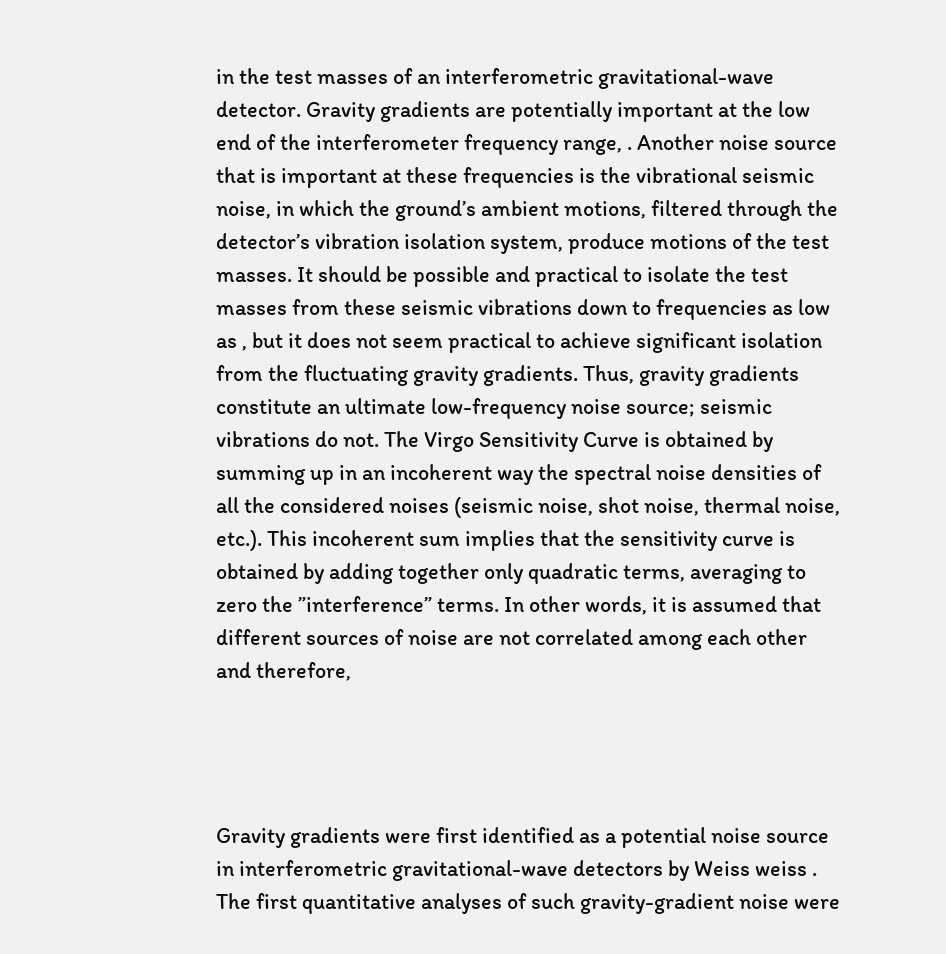in the test masses of an interferometric gravitational-wave detector. Gravity gradients are potentially important at the low end of the interferometer frequency range, . Another noise source that is important at these frequencies is the vibrational seismic noise, in which the ground’s ambient motions, filtered through the detector’s vibration isolation system, produce motions of the test masses. It should be possible and practical to isolate the test masses from these seismic vibrations down to frequencies as low as , but it does not seem practical to achieve significant isolation from the fluctuating gravity gradients. Thus, gravity gradients constitute an ultimate low-frequency noise source; seismic vibrations do not. The Virgo Sensitivity Curve is obtained by summing up in an incoherent way the spectral noise densities of all the considered noises (seismic noise, shot noise, thermal noise, etc.). This incoherent sum implies that the sensitivity curve is obtained by adding together only quadratic terms, averaging to zero the ”interference” terms. In other words, it is assumed that different sources of noise are not correlated among each other and therefore,




Gravity gradients were first identified as a potential noise source in interferometric gravitational-wave detectors by Weiss weiss . The first quantitative analyses of such gravity-gradient noise were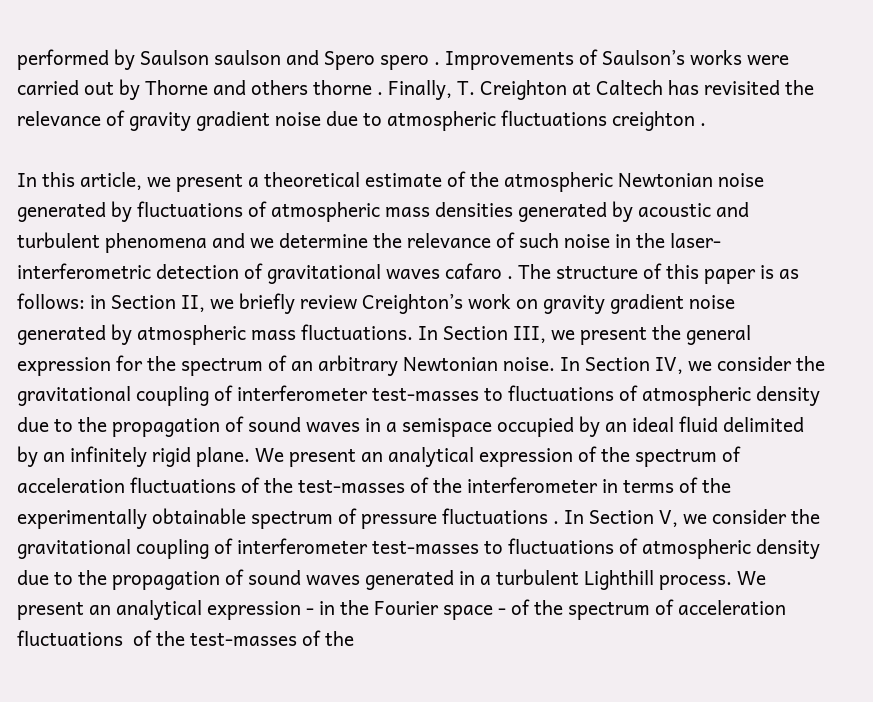performed by Saulson saulson and Spero spero . Improvements of Saulson’s works were carried out by Thorne and others thorne . Finally, T. Creighton at Caltech has revisited the relevance of gravity gradient noise due to atmospheric fluctuations creighton .

In this article, we present a theoretical estimate of the atmospheric Newtonian noise generated by fluctuations of atmospheric mass densities generated by acoustic and turbulent phenomena and we determine the relevance of such noise in the laser-interferometric detection of gravitational waves cafaro . The structure of this paper is as follows: in Section II, we briefly review Creighton’s work on gravity gradient noise generated by atmospheric mass fluctuations. In Section III, we present the general expression for the spectrum of an arbitrary Newtonian noise. In Section IV, we consider the gravitational coupling of interferometer test-masses to fluctuations of atmospheric density due to the propagation of sound waves in a semispace occupied by an ideal fluid delimited by an infinitely rigid plane. We present an analytical expression of the spectrum of acceleration fluctuations of the test-masses of the interferometer in terms of the experimentally obtainable spectrum of pressure fluctuations . In Section V, we consider the gravitational coupling of interferometer test-masses to fluctuations of atmospheric density due to the propagation of sound waves generated in a turbulent Lighthill process. We present an analytical expression - in the Fourier space - of the spectrum of acceleration fluctuations  of the test-masses of the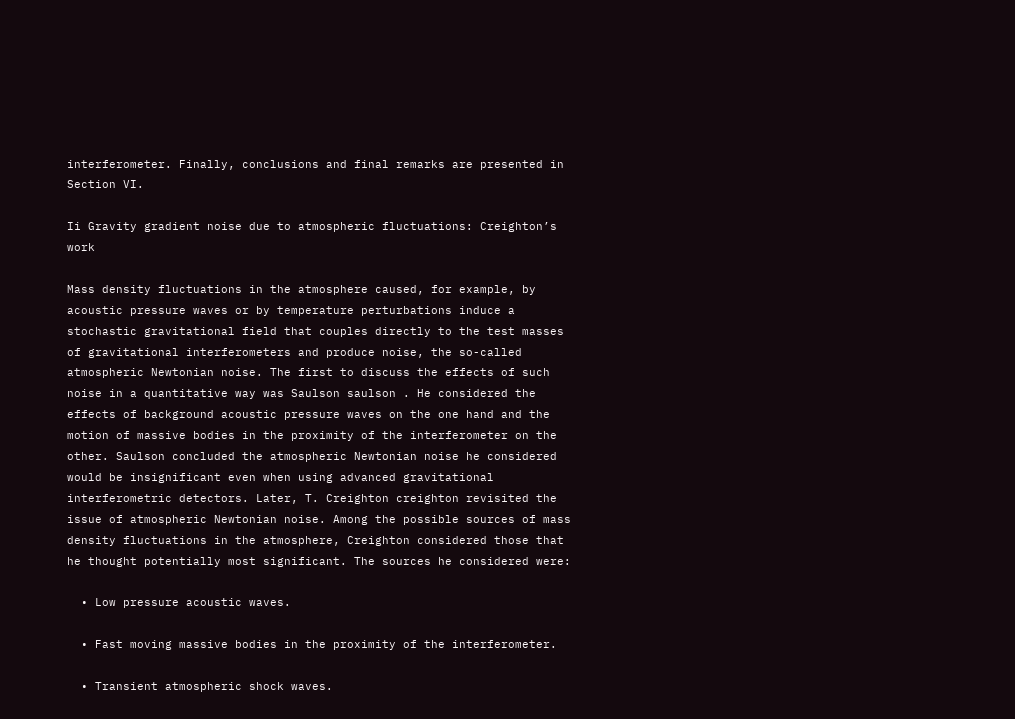interferometer. Finally, conclusions and final remarks are presented in Section VI.

Ii Gravity gradient noise due to atmospheric fluctuations: Creighton’s work

Mass density fluctuations in the atmosphere caused, for example, by acoustic pressure waves or by temperature perturbations induce a stochastic gravitational field that couples directly to the test masses of gravitational interferometers and produce noise, the so-called atmospheric Newtonian noise. The first to discuss the effects of such noise in a quantitative way was Saulson saulson . He considered the effects of background acoustic pressure waves on the one hand and the motion of massive bodies in the proximity of the interferometer on the other. Saulson concluded the atmospheric Newtonian noise he considered would be insignificant even when using advanced gravitational interferometric detectors. Later, T. Creighton creighton revisited the issue of atmospheric Newtonian noise. Among the possible sources of mass density fluctuations in the atmosphere, Creighton considered those that he thought potentially most significant. The sources he considered were:

  • Low pressure acoustic waves.

  • Fast moving massive bodies in the proximity of the interferometer.

  • Transient atmospheric shock waves.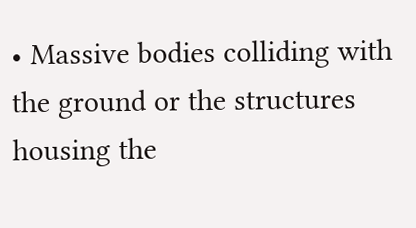• Massive bodies colliding with the ground or the structures housing the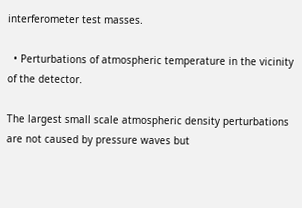interferometer test masses.

  • Perturbations of atmospheric temperature in the vicinity of the detector.

The largest small scale atmospheric density perturbations are not caused by pressure waves but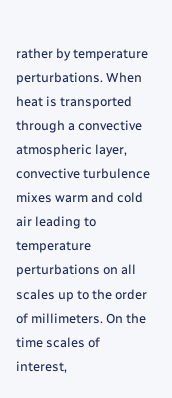rather by temperature perturbations. When heat is transported through a convective atmospheric layer, convective turbulence mixes warm and cold air leading to temperature perturbations on all scales up to the order of millimeters. On the time scales of interest,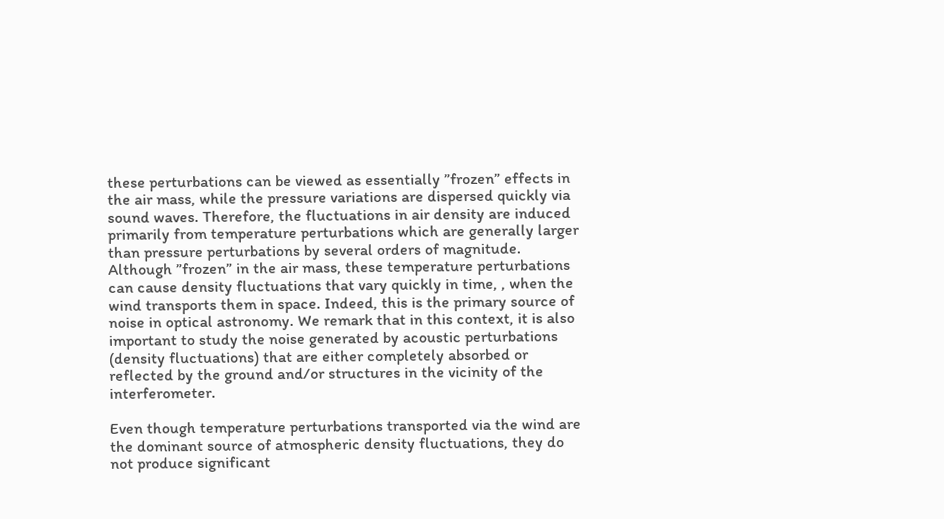these perturbations can be viewed as essentially ”frozen” effects in the air mass, while the pressure variations are dispersed quickly via sound waves. Therefore, the fluctuations in air density are induced primarily from temperature perturbations which are generally larger than pressure perturbations by several orders of magnitude. Although ”frozen” in the air mass, these temperature perturbations can cause density fluctuations that vary quickly in time, , when the wind transports them in space. Indeed, this is the primary source of noise in optical astronomy. We remark that in this context, it is also important to study the noise generated by acoustic perturbations (density fluctuations) that are either completely absorbed or reflected by the ground and/or structures in the vicinity of the interferometer.

Even though temperature perturbations transported via the wind are the dominant source of atmospheric density fluctuations, they do not produce significant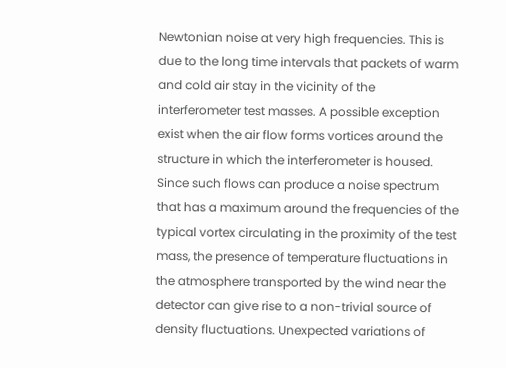Newtonian noise at very high frequencies. This is due to the long time intervals that packets of warm and cold air stay in the vicinity of the interferometer test masses. A possible exception exist when the air flow forms vortices around the structure in which the interferometer is housed. Since such flows can produce a noise spectrum that has a maximum around the frequencies of the typical vortex circulating in the proximity of the test mass, the presence of temperature fluctuations in the atmosphere transported by the wind near the detector can give rise to a non-trivial source of density fluctuations. Unexpected variations of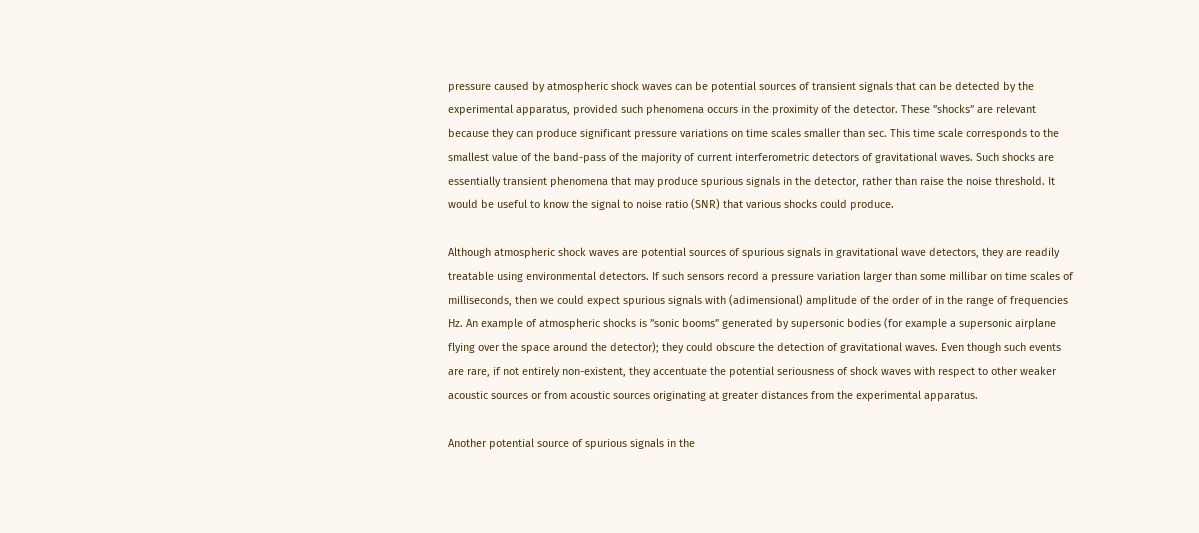pressure caused by atmospheric shock waves can be potential sources of transient signals that can be detected by the experimental apparatus, provided such phenomena occurs in the proximity of the detector. These ”shocks” are relevant because they can produce significant pressure variations on time scales smaller than sec. This time scale corresponds to the smallest value of the band-pass of the majority of current interferometric detectors of gravitational waves. Such shocks are essentially transient phenomena that may produce spurious signals in the detector, rather than raise the noise threshold. It would be useful to know the signal to noise ratio (SNR) that various shocks could produce.

Although atmospheric shock waves are potential sources of spurious signals in gravitational wave detectors, they are readily treatable using environmental detectors. If such sensors record a pressure variation larger than some millibar on time scales of milliseconds, then we could expect spurious signals with (adimensional) amplitude of the order of in the range of frequencies Hz. An example of atmospheric shocks is ”sonic booms” generated by supersonic bodies (for example a supersonic airplane flying over the space around the detector); they could obscure the detection of gravitational waves. Even though such events are rare, if not entirely non-existent, they accentuate the potential seriousness of shock waves with respect to other weaker acoustic sources or from acoustic sources originating at greater distances from the experimental apparatus.

Another potential source of spurious signals in the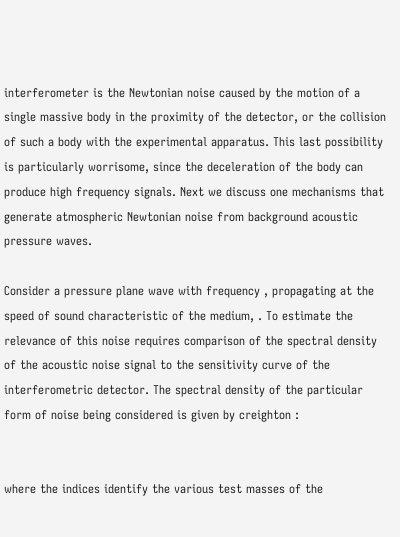interferometer is the Newtonian noise caused by the motion of a single massive body in the proximity of the detector, or the collision of such a body with the experimental apparatus. This last possibility is particularly worrisome, since the deceleration of the body can produce high frequency signals. Next we discuss one mechanisms that generate atmospheric Newtonian noise from background acoustic pressure waves.

Consider a pressure plane wave with frequency , propagating at the speed of sound characteristic of the medium, . To estimate the relevance of this noise requires comparison of the spectral density of the acoustic noise signal to the sensitivity curve of the interferometric detector. The spectral density of the particular form of noise being considered is given by creighton :


where the indices identify the various test masses of the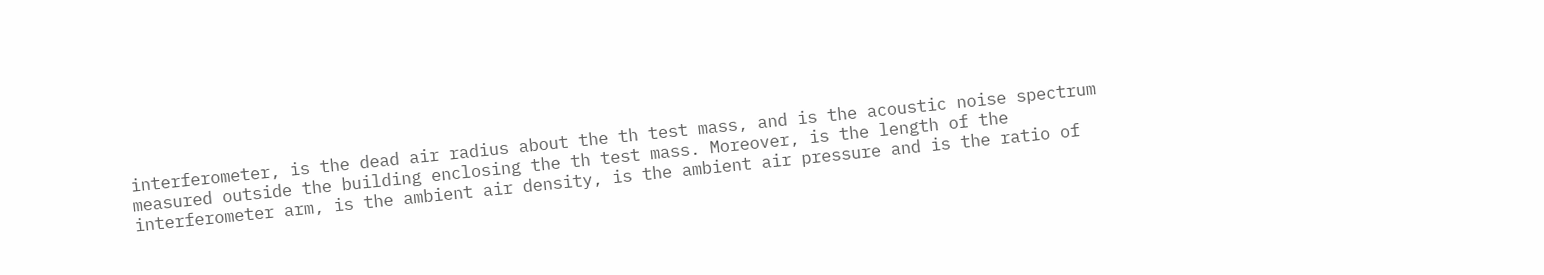interferometer, is the dead air radius about the th test mass, and is the acoustic noise spectrum measured outside the building enclosing the th test mass. Moreover, is the length of the interferometer arm, is the ambient air density, is the ambient air pressure and is the ratio of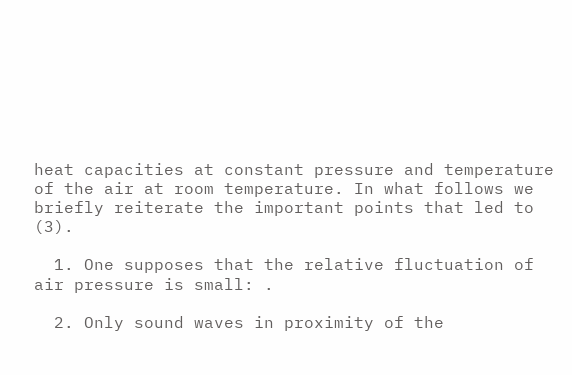heat capacities at constant pressure and temperature of the air at room temperature. In what follows we briefly reiterate the important points that led to (3).

  1. One supposes that the relative fluctuation of air pressure is small: .

  2. Only sound waves in proximity of the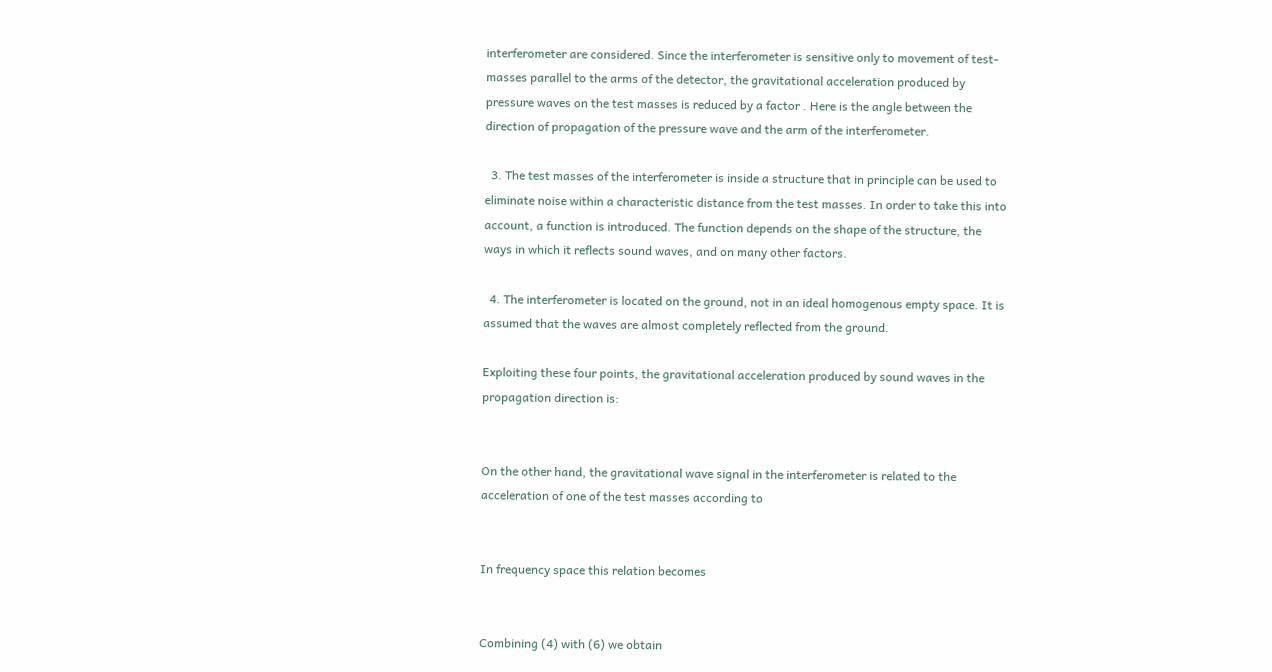interferometer are considered. Since the interferometer is sensitive only to movement of test-masses parallel to the arms of the detector, the gravitational acceleration produced by pressure waves on the test masses is reduced by a factor . Here is the angle between the direction of propagation of the pressure wave and the arm of the interferometer.

  3. The test masses of the interferometer is inside a structure that in principle can be used to eliminate noise within a characteristic distance from the test masses. In order to take this into account, a function is introduced. The function depends on the shape of the structure, the ways in which it reflects sound waves, and on many other factors.

  4. The interferometer is located on the ground, not in an ideal homogenous empty space. It is assumed that the waves are almost completely reflected from the ground.

Exploiting these four points, the gravitational acceleration produced by sound waves in the propagation direction is:


On the other hand, the gravitational wave signal in the interferometer is related to the acceleration of one of the test masses according to


In frequency space this relation becomes


Combining (4) with (6) we obtain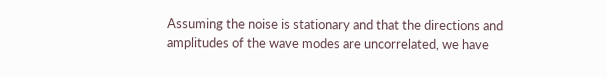Assuming the noise is stationary and that the directions and amplitudes of the wave modes are uncorrelated, we have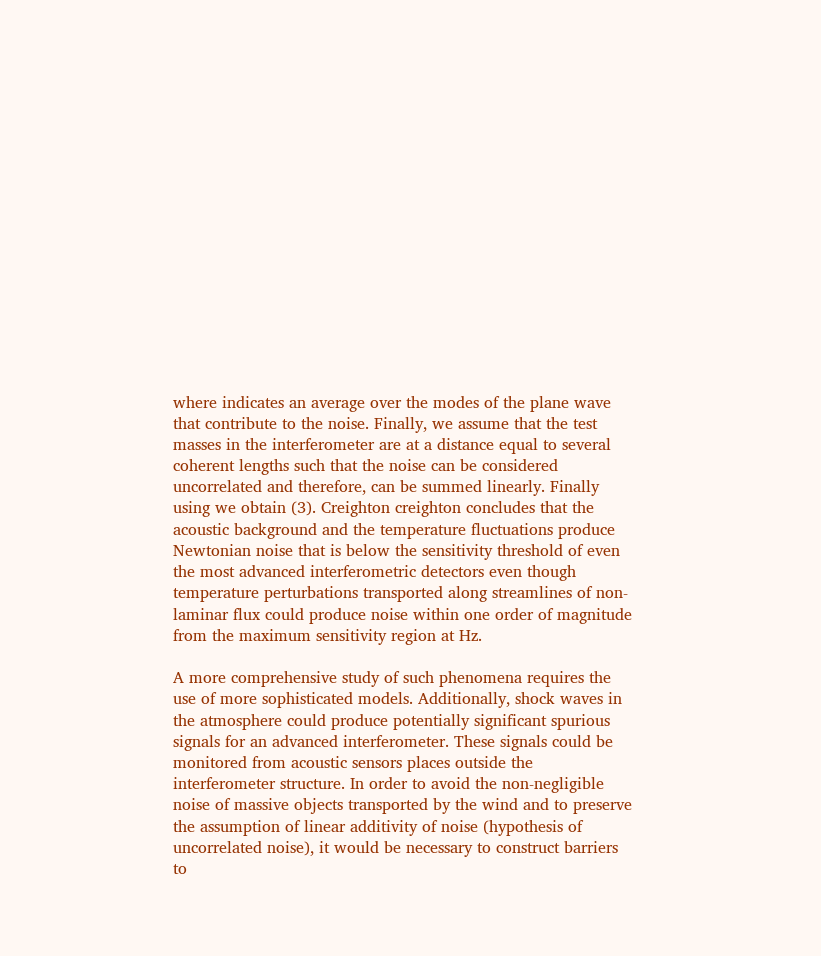where indicates an average over the modes of the plane wave that contribute to the noise. Finally, we assume that the test masses in the interferometer are at a distance equal to several coherent lengths such that the noise can be considered uncorrelated and therefore, can be summed linearly. Finally using we obtain (3). Creighton creighton concludes that the acoustic background and the temperature fluctuations produce Newtonian noise that is below the sensitivity threshold of even the most advanced interferometric detectors even though temperature perturbations transported along streamlines of non-laminar flux could produce noise within one order of magnitude from the maximum sensitivity region at Hz.

A more comprehensive study of such phenomena requires the use of more sophisticated models. Additionally, shock waves in the atmosphere could produce potentially significant spurious signals for an advanced interferometer. These signals could be monitored from acoustic sensors places outside the interferometer structure. In order to avoid the non-negligible noise of massive objects transported by the wind and to preserve the assumption of linear additivity of noise (hypothesis of uncorrelated noise), it would be necessary to construct barriers to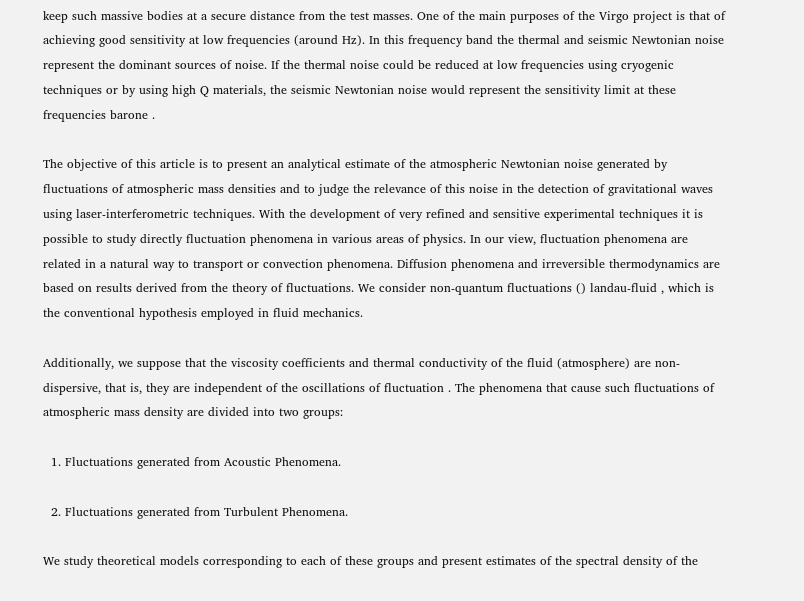keep such massive bodies at a secure distance from the test masses. One of the main purposes of the Virgo project is that of achieving good sensitivity at low frequencies (around Hz). In this frequency band the thermal and seismic Newtonian noise represent the dominant sources of noise. If the thermal noise could be reduced at low frequencies using cryogenic techniques or by using high Q materials, the seismic Newtonian noise would represent the sensitivity limit at these frequencies barone .

The objective of this article is to present an analytical estimate of the atmospheric Newtonian noise generated by fluctuations of atmospheric mass densities and to judge the relevance of this noise in the detection of gravitational waves using laser-interferometric techniques. With the development of very refined and sensitive experimental techniques it is possible to study directly fluctuation phenomena in various areas of physics. In our view, fluctuation phenomena are related in a natural way to transport or convection phenomena. Diffusion phenomena and irreversible thermodynamics are based on results derived from the theory of fluctuations. We consider non-quantum fluctuations () landau-fluid , which is the conventional hypothesis employed in fluid mechanics.

Additionally, we suppose that the viscosity coefficients and thermal conductivity of the fluid (atmosphere) are non-dispersive, that is, they are independent of the oscillations of fluctuation . The phenomena that cause such fluctuations of atmospheric mass density are divided into two groups:

  1. Fluctuations generated from Acoustic Phenomena.

  2. Fluctuations generated from Turbulent Phenomena.

We study theoretical models corresponding to each of these groups and present estimates of the spectral density of the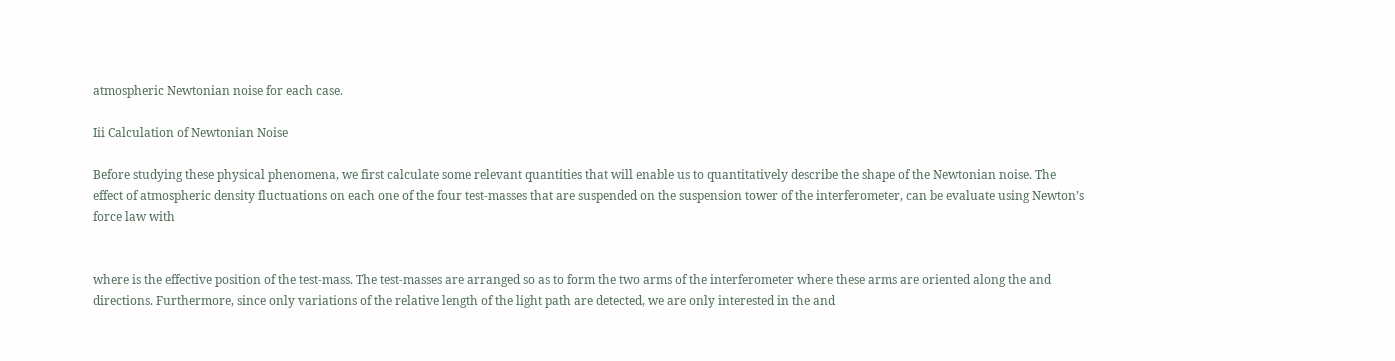atmospheric Newtonian noise for each case.

Iii Calculation of Newtonian Noise

Before studying these physical phenomena, we first calculate some relevant quantities that will enable us to quantitatively describe the shape of the Newtonian noise. The effect of atmospheric density fluctuations on each one of the four test-masses that are suspended on the suspension tower of the interferometer, can be evaluate using Newton’s force law with


where is the effective position of the test-mass. The test-masses are arranged so as to form the two arms of the interferometer where these arms are oriented along the and directions. Furthermore, since only variations of the relative length of the light path are detected, we are only interested in the and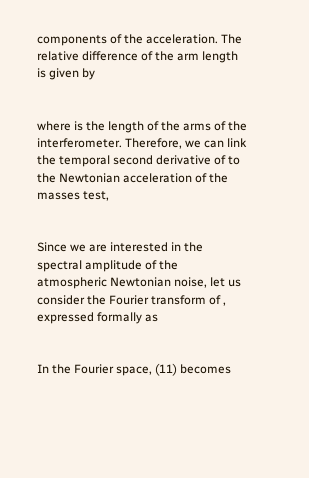components of the acceleration. The relative difference of the arm length is given by


where is the length of the arms of the interferometer. Therefore, we can link the temporal second derivative of to the Newtonian acceleration of the masses test,


Since we are interested in the spectral amplitude of the atmospheric Newtonian noise, let us consider the Fourier transform of , expressed formally as


In the Fourier space, (11) becomes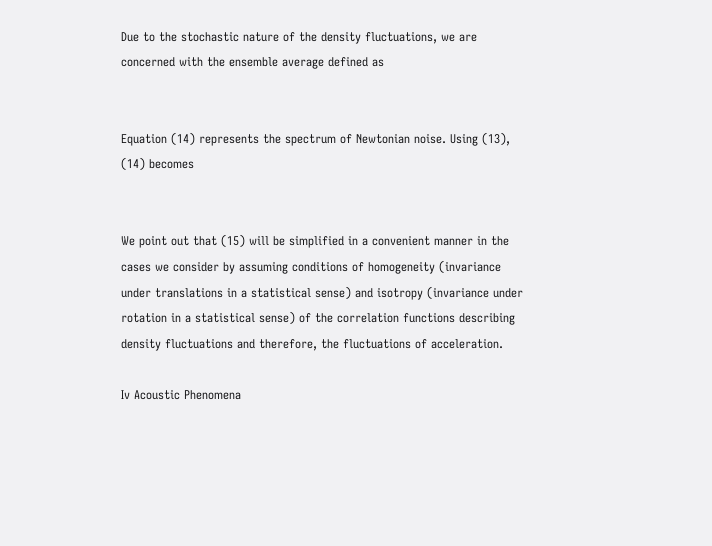Due to the stochastic nature of the density fluctuations, we are concerned with the ensemble average defined as


Equation (14) represents the spectrum of Newtonian noise. Using (13), (14) becomes


We point out that (15) will be simplified in a convenient manner in the cases we consider by assuming conditions of homogeneity (invariance under translations in a statistical sense) and isotropy (invariance under rotation in a statistical sense) of the correlation functions describing density fluctuations and therefore, the fluctuations of acceleration.

Iv Acoustic Phenomena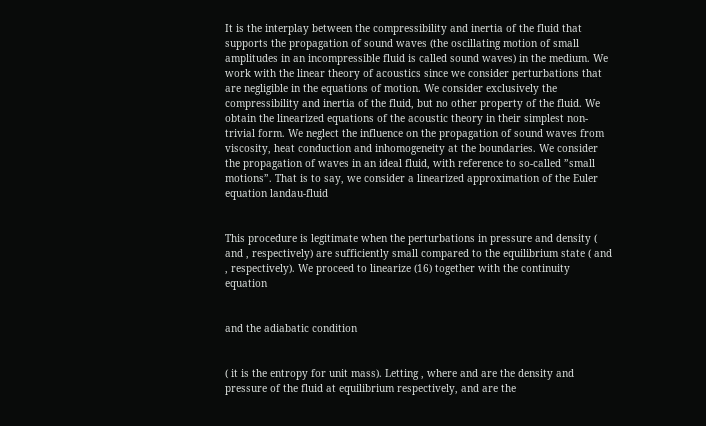It is the interplay between the compressibility and inertia of the fluid that supports the propagation of sound waves (the oscillating motion of small amplitudes in an incompressible fluid is called sound waves) in the medium. We work with the linear theory of acoustics since we consider perturbations that are negligible in the equations of motion. We consider exclusively the compressibility and inertia of the fluid, but no other property of the fluid. We obtain the linearized equations of the acoustic theory in their simplest non-trivial form. We neglect the influence on the propagation of sound waves from viscosity, heat conduction and inhomogeneity at the boundaries. We consider the propagation of waves in an ideal fluid, with reference to so-called ”small motions”. That is to say, we consider a linearized approximation of the Euler equation landau-fluid


This procedure is legitimate when the perturbations in pressure and density ( and , respectively) are sufficiently small compared to the equilibrium state ( and , respectively). We proceed to linearize (16) together with the continuity equation


and the adiabatic condition


( it is the entropy for unit mass). Letting , where and are the density and pressure of the fluid at equilibrium respectively, and are the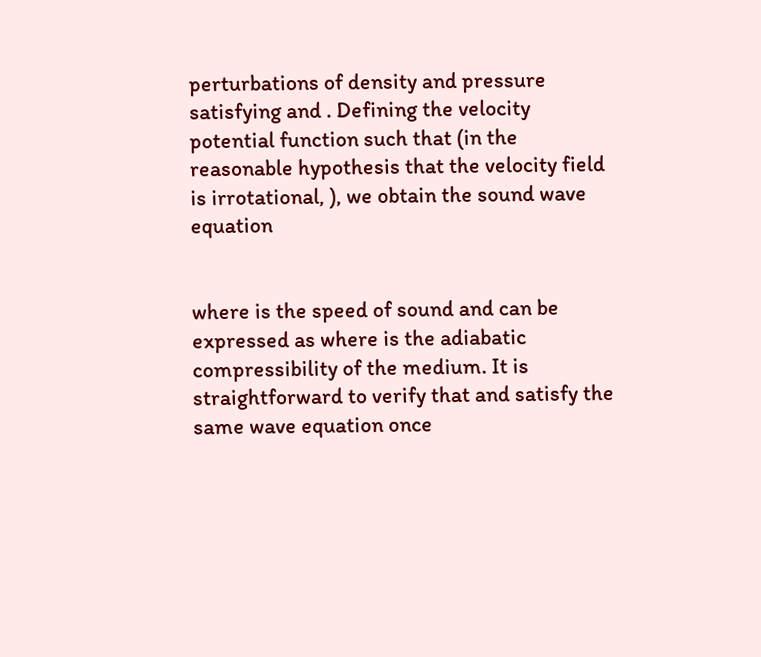perturbations of density and pressure satisfying and . Defining the velocity potential function such that (in the reasonable hypothesis that the velocity field is irrotational, ), we obtain the sound wave equation


where is the speed of sound and can be expressed as where is the adiabatic compressibility of the medium. It is straightforward to verify that and satisfy the same wave equation once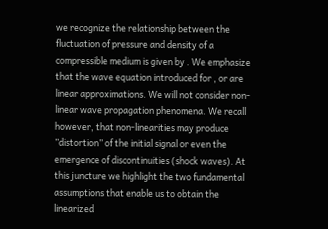we recognize the relationship between the fluctuation of pressure and density of a compressible medium is given by . We emphasize that the wave equation introduced for , or are linear approximations. We will not consider non-linear wave propagation phenomena. We recall however, that non-linearities may produce ”distortion” of the initial signal or even the emergence of discontinuities (shock waves). At this juncture we highlight the two fundamental assumptions that enable us to obtain the linearized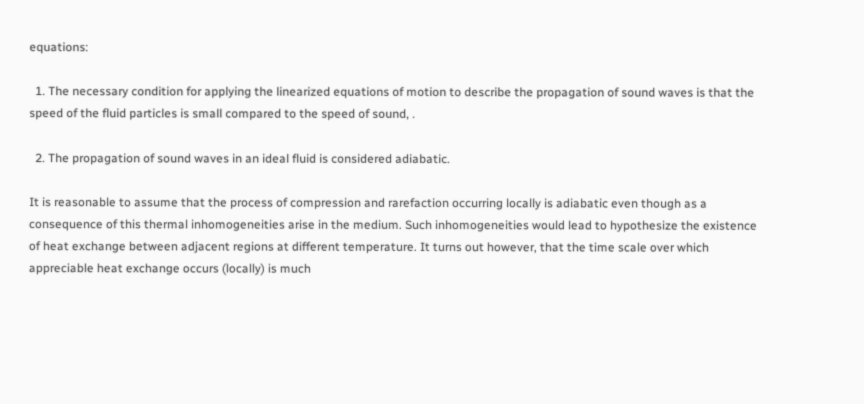equations:

  1. The necessary condition for applying the linearized equations of motion to describe the propagation of sound waves is that the speed of the fluid particles is small compared to the speed of sound, .

  2. The propagation of sound waves in an ideal fluid is considered adiabatic.

It is reasonable to assume that the process of compression and rarefaction occurring locally is adiabatic even though as a consequence of this thermal inhomogeneities arise in the medium. Such inhomogeneities would lead to hypothesize the existence of heat exchange between adjacent regions at different temperature. It turns out however, that the time scale over which appreciable heat exchange occurs (locally) is much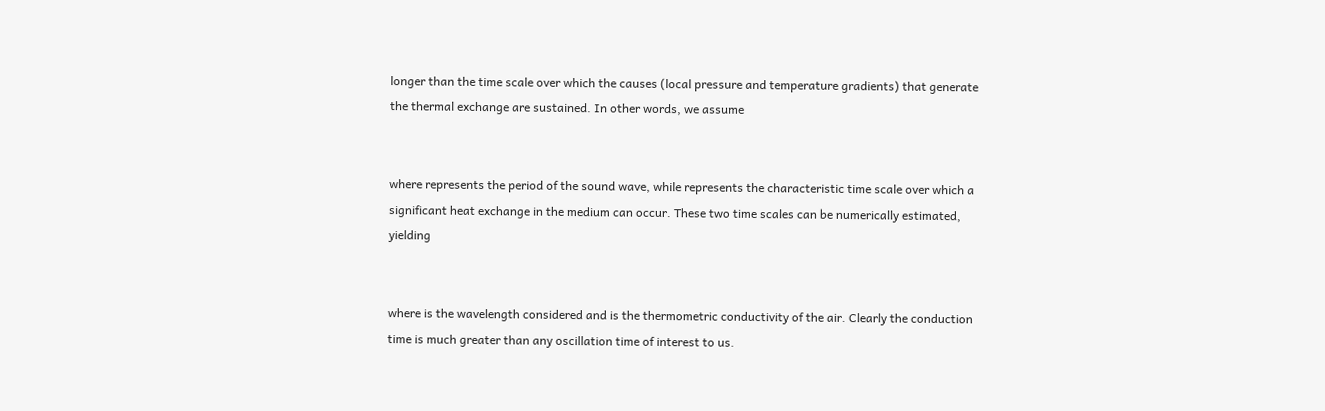longer than the time scale over which the causes (local pressure and temperature gradients) that generate the thermal exchange are sustained. In other words, we assume


where represents the period of the sound wave, while represents the characteristic time scale over which a significant heat exchange in the medium can occur. These two time scales can be numerically estimated, yielding


where is the wavelength considered and is the thermometric conductivity of the air. Clearly the conduction time is much greater than any oscillation time of interest to us.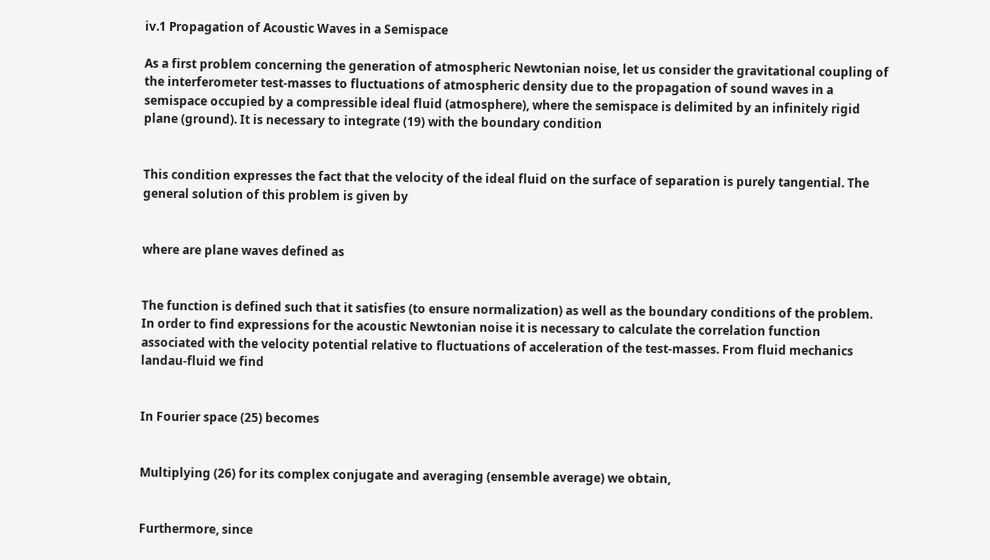iv.1 Propagation of Acoustic Waves in a Semispace

As a first problem concerning the generation of atmospheric Newtonian noise, let us consider the gravitational coupling of the interferometer test-masses to fluctuations of atmospheric density due to the propagation of sound waves in a semispace occupied by a compressible ideal fluid (atmosphere), where the semispace is delimited by an infinitely rigid plane (ground). It is necessary to integrate (19) with the boundary condition


This condition expresses the fact that the velocity of the ideal fluid on the surface of separation is purely tangential. The general solution of this problem is given by


where are plane waves defined as


The function is defined such that it satisfies (to ensure normalization) as well as the boundary conditions of the problem. In order to find expressions for the acoustic Newtonian noise it is necessary to calculate the correlation function associated with the velocity potential relative to fluctuations of acceleration of the test-masses. From fluid mechanics landau-fluid we find


In Fourier space (25) becomes


Multiplying (26) for its complex conjugate and averaging (ensemble average) we obtain,


Furthermore, since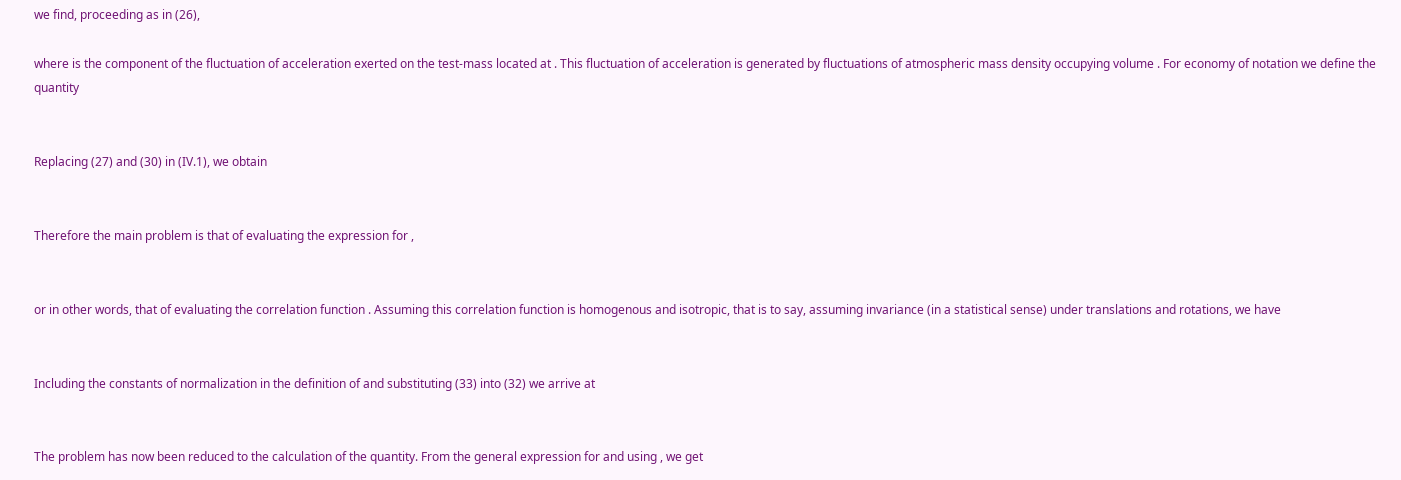we find, proceeding as in (26),

where is the component of the fluctuation of acceleration exerted on the test-mass located at . This fluctuation of acceleration is generated by fluctuations of atmospheric mass density occupying volume . For economy of notation we define the quantity


Replacing (27) and (30) in (IV.1), we obtain


Therefore the main problem is that of evaluating the expression for ,


or in other words, that of evaluating the correlation function . Assuming this correlation function is homogenous and isotropic, that is to say, assuming invariance (in a statistical sense) under translations and rotations, we have


Including the constants of normalization in the definition of and substituting (33) into (32) we arrive at


The problem has now been reduced to the calculation of the quantity. From the general expression for and using , we get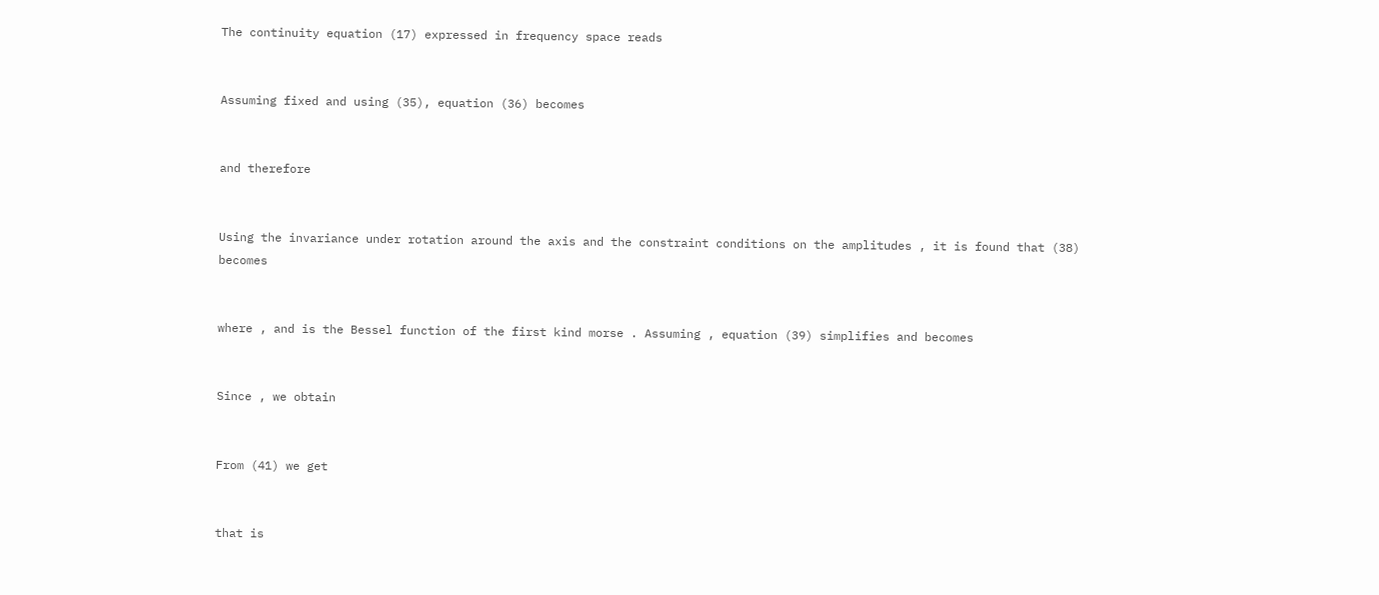The continuity equation (17) expressed in frequency space reads


Assuming fixed and using (35), equation (36) becomes


and therefore


Using the invariance under rotation around the axis and the constraint conditions on the amplitudes , it is found that (38) becomes


where , and is the Bessel function of the first kind morse . Assuming , equation (39) simplifies and becomes


Since , we obtain


From (41) we get


that is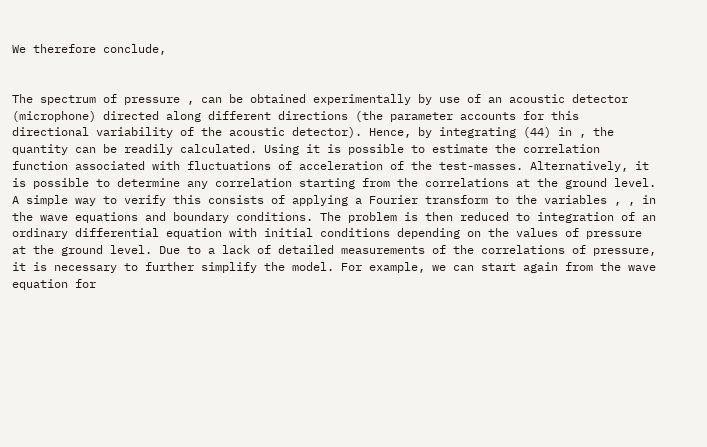We therefore conclude,


The spectrum of pressure , can be obtained experimentally by use of an acoustic detector (microphone) directed along different directions (the parameter accounts for this directional variability of the acoustic detector). Hence, by integrating (44) in , the quantity can be readily calculated. Using it is possible to estimate the correlation function associated with fluctuations of acceleration of the test-masses. Alternatively, it is possible to determine any correlation starting from the correlations at the ground level. A simple way to verify this consists of applying a Fourier transform to the variables , , in the wave equations and boundary conditions. The problem is then reduced to integration of an ordinary differential equation with initial conditions depending on the values of pressure at the ground level. Due to a lack of detailed measurements of the correlations of pressure, it is necessary to further simplify the model. For example, we can start again from the wave equation for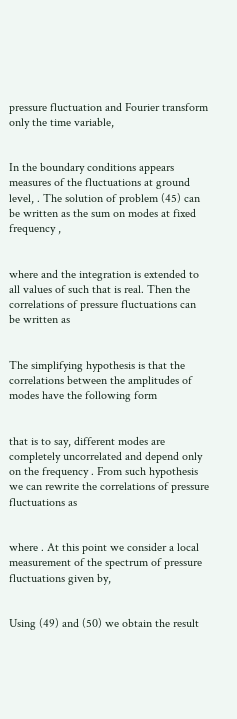pressure fluctuation and Fourier transform only the time variable,


In the boundary conditions appears measures of the fluctuations at ground level, . The solution of problem (45) can be written as the sum on modes at fixed frequency ,


where and the integration is extended to all values of such that is real. Then the correlations of pressure fluctuations can be written as


The simplifying hypothesis is that the correlations between the amplitudes of modes have the following form


that is to say, different modes are completely uncorrelated and depend only on the frequency . From such hypothesis we can rewrite the correlations of pressure fluctuations as


where . At this point we consider a local measurement of the spectrum of pressure fluctuations given by,


Using (49) and (50) we obtain the result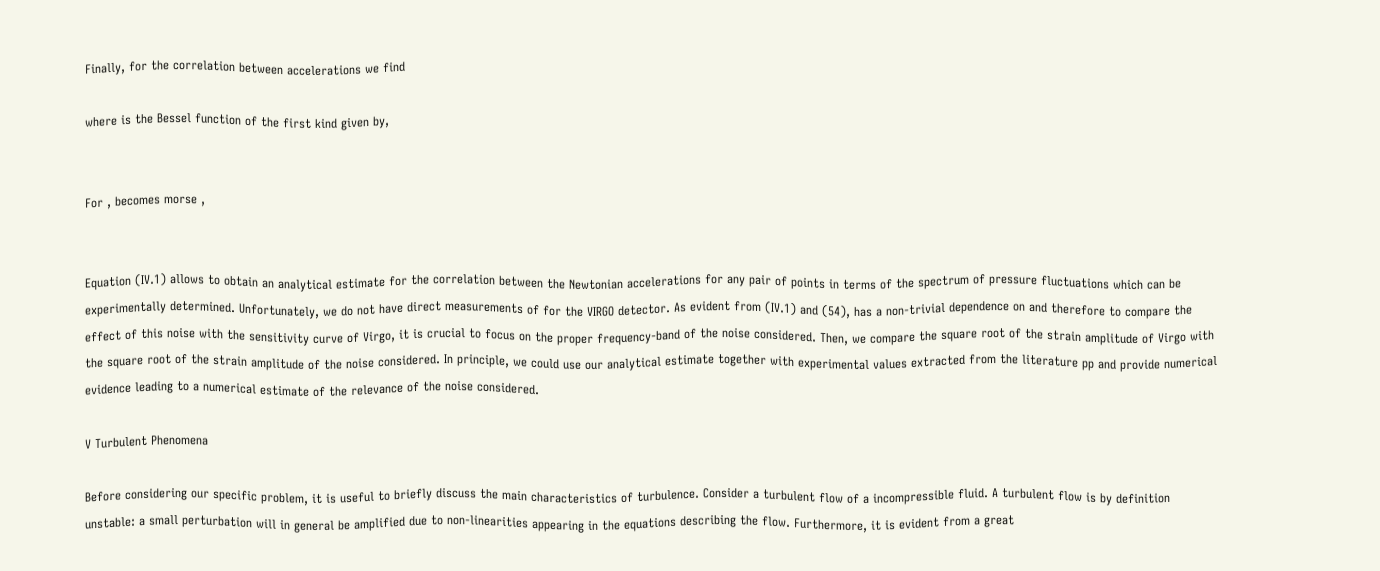Finally, for the correlation between accelerations we find

where is the Bessel function of the first kind given by,


For , becomes morse ,


Equation (IV.1) allows to obtain an analytical estimate for the correlation between the Newtonian accelerations for any pair of points in terms of the spectrum of pressure fluctuations which can be experimentally determined. Unfortunately, we do not have direct measurements of for the VIRGO detector. As evident from (IV.1) and (54), has a non-trivial dependence on and therefore to compare the effect of this noise with the sensitivity curve of Virgo, it is crucial to focus on the proper frequency-band of the noise considered. Then, we compare the square root of the strain amplitude of Virgo with the square root of the strain amplitude of the noise considered. In principle, we could use our analytical estimate together with experimental values extracted from the literature pp and provide numerical evidence leading to a numerical estimate of the relevance of the noise considered.

V Turbulent Phenomena

Before considering our specific problem, it is useful to briefly discuss the main characteristics of turbulence. Consider a turbulent flow of a incompressible fluid. A turbulent flow is by definition unstable: a small perturbation will in general be amplified due to non-linearities appearing in the equations describing the flow. Furthermore, it is evident from a great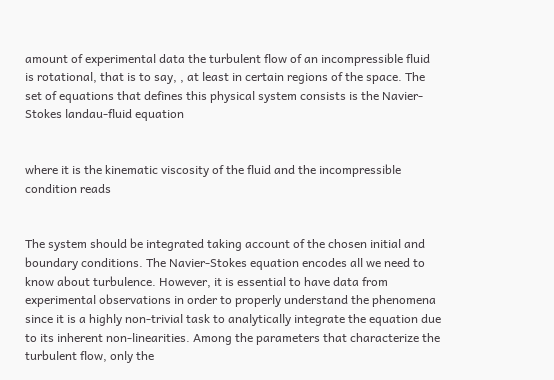amount of experimental data the turbulent flow of an incompressible fluid is rotational, that is to say, , at least in certain regions of the space. The set of equations that defines this physical system consists is the Navier-Stokes landau-fluid equation


where it is the kinematic viscosity of the fluid and the incompressible condition reads


The system should be integrated taking account of the chosen initial and boundary conditions. The Navier-Stokes equation encodes all we need to know about turbulence. However, it is essential to have data from experimental observations in order to properly understand the phenomena since it is a highly non-trivial task to analytically integrate the equation due to its inherent non-linearities. Among the parameters that characterize the turbulent flow, only the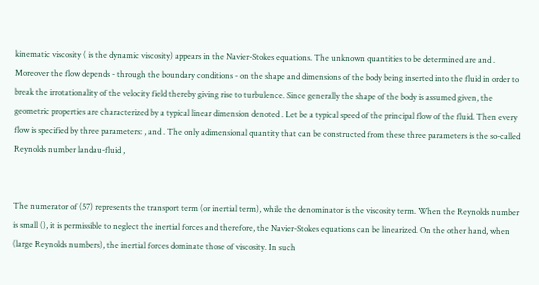kinematic viscosity ( is the dynamic viscosity) appears in the Navier-Stokes equations. The unknown quantities to be determined are and . Moreover the flow depends - through the boundary conditions - on the shape and dimensions of the body being inserted into the fluid in order to break the irrotationality of the velocity field thereby giving rise to turbulence. Since generally the shape of the body is assumed given, the geometric properties are characterized by a typical linear dimension denoted . Let be a typical speed of the principal flow of the fluid. Then every flow is specified by three parameters: , and . The only adimensional quantity that can be constructed from these three parameters is the so-called Reynolds number landau-fluid ,


The numerator of (57) represents the transport term (or inertial term), while the denominator is the viscosity term. When the Reynolds number is small (), it is permissible to neglect the inertial forces and therefore, the Navier-Stokes equations can be linearized. On the other hand, when (large Reynolds numbers), the inertial forces dominate those of viscosity. In such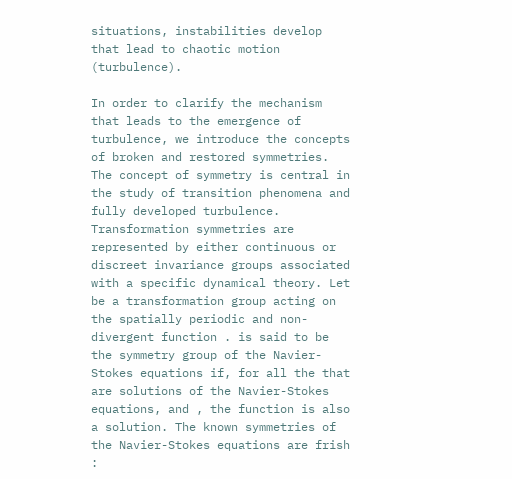situations, instabilities develop that lead to chaotic motion (turbulence).

In order to clarify the mechanism that leads to the emergence of turbulence, we introduce the concepts of broken and restored symmetries. The concept of symmetry is central in the study of transition phenomena and fully developed turbulence. Transformation symmetries are represented by either continuous or discreet invariance groups associated with a specific dynamical theory. Let be a transformation group acting on the spatially periodic and non-divergent function . is said to be the symmetry group of the Navier-Stokes equations if, for all the that are solutions of the Navier-Stokes equations, and , the function is also a solution. The known symmetries of the Navier-Stokes equations are frish :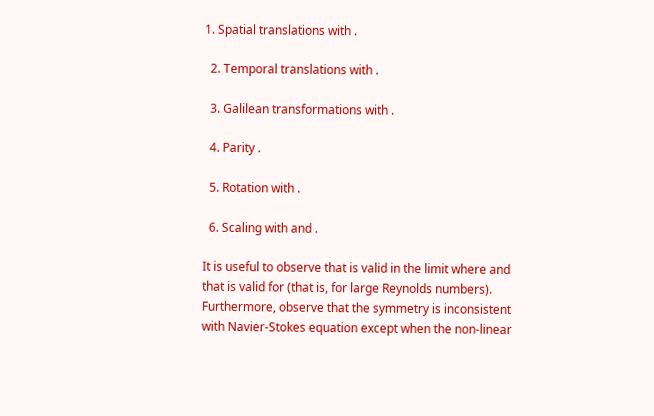1. Spatial translations with .

  2. Temporal translations with .

  3. Galilean transformations with .

  4. Parity .

  5. Rotation with .

  6. Scaling with and .

It is useful to observe that is valid in the limit where and that is valid for (that is, for large Reynolds numbers). Furthermore, observe that the symmetry is inconsistent with Navier-Stokes equation except when the non-linear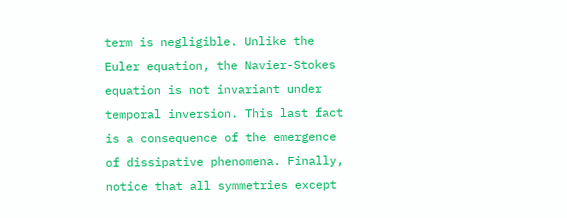term is negligible. Unlike the Euler equation, the Navier-Stokes equation is not invariant under temporal inversion. This last fact is a consequence of the emergence of dissipative phenomena. Finally, notice that all symmetries except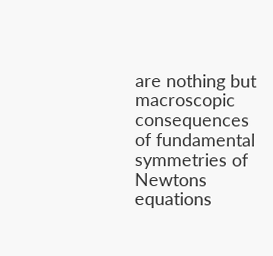are nothing but macroscopic consequences of fundamental symmetries of Newtons equations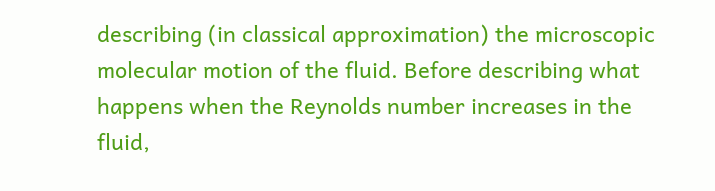describing (in classical approximation) the microscopic molecular motion of the fluid. Before describing what happens when the Reynolds number increases in the fluid,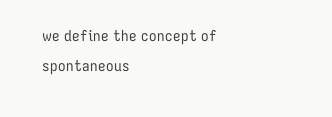we define the concept of spontaneous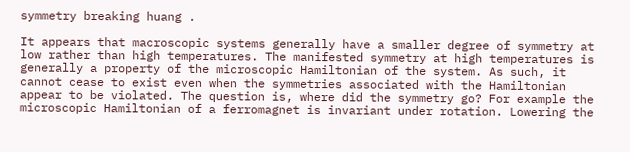symmetry breaking huang .

It appears that macroscopic systems generally have a smaller degree of symmetry at low rather than high temperatures. The manifested symmetry at high temperatures is generally a property of the microscopic Hamiltonian of the system. As such, it cannot cease to exist even when the symmetries associated with the Hamiltonian appear to be violated. The question is, where did the symmetry go? For example the microscopic Hamiltonian of a ferromagnet is invariant under rotation. Lowering the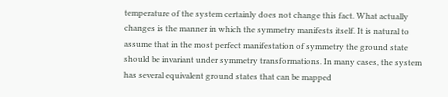temperature of the system certainly does not change this fact. What actually changes is the manner in which the symmetry manifests itself. It is natural to assume that in the most perfect manifestation of symmetry the ground state should be invariant under symmetry transformations. In many cases, the system has several equivalent ground states that can be mapped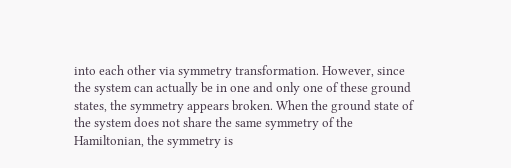into each other via symmetry transformation. However, since the system can actually be in one and only one of these ground states, the symmetry appears broken. When the ground state of the system does not share the same symmetry of the Hamiltonian, the symmetry is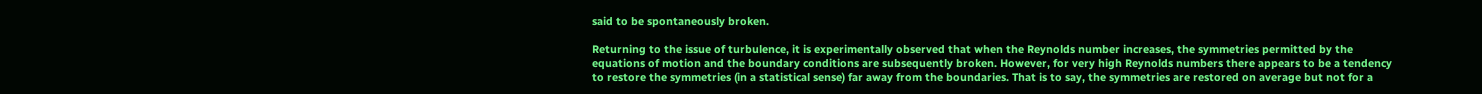said to be spontaneously broken.

Returning to the issue of turbulence, it is experimentally observed that when the Reynolds number increases, the symmetries permitted by the equations of motion and the boundary conditions are subsequently broken. However, for very high Reynolds numbers there appears to be a tendency to restore the symmetries (in a statistical sense) far away from the boundaries. That is to say, the symmetries are restored on average but not for a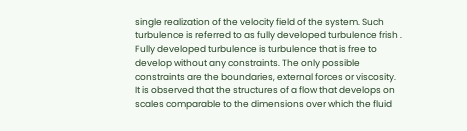single realization of the velocity field of the system. Such turbulence is referred to as fully developed turbulence frish . Fully developed turbulence is turbulence that is free to develop without any constraints. The only possible constraints are the boundaries, external forces or viscosity. It is observed that the structures of a flow that develops on scales comparable to the dimensions over which the fluid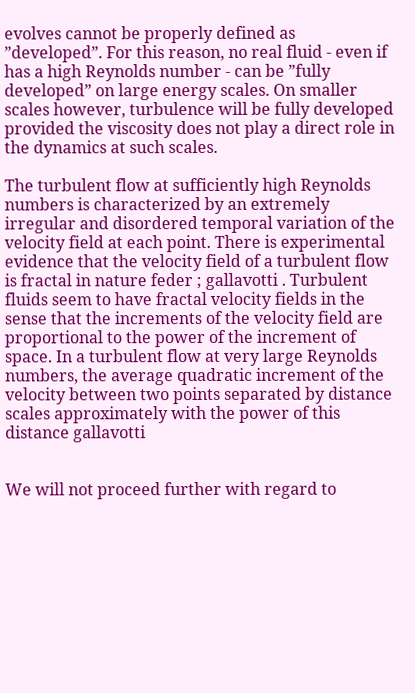evolves cannot be properly defined as ”developed”. For this reason, no real fluid - even if has a high Reynolds number - can be ”fully developed” on large energy scales. On smaller scales however, turbulence will be fully developed provided the viscosity does not play a direct role in the dynamics at such scales.

The turbulent flow at sufficiently high Reynolds numbers is characterized by an extremely irregular and disordered temporal variation of the velocity field at each point. There is experimental evidence that the velocity field of a turbulent flow is fractal in nature feder ; gallavotti . Turbulent fluids seem to have fractal velocity fields in the sense that the increments of the velocity field are proportional to the power of the increment of space. In a turbulent flow at very large Reynolds numbers, the average quadratic increment of the velocity between two points separated by distance scales approximately with the power of this distance gallavotti


We will not proceed further with regard to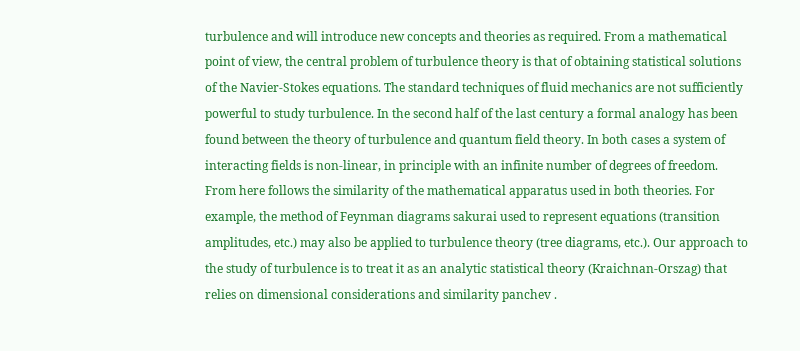turbulence and will introduce new concepts and theories as required. From a mathematical point of view, the central problem of turbulence theory is that of obtaining statistical solutions of the Navier-Stokes equations. The standard techniques of fluid mechanics are not sufficiently powerful to study turbulence. In the second half of the last century a formal analogy has been found between the theory of turbulence and quantum field theory. In both cases a system of interacting fields is non-linear, in principle with an infinite number of degrees of freedom. From here follows the similarity of the mathematical apparatus used in both theories. For example, the method of Feynman diagrams sakurai used to represent equations (transition amplitudes, etc.) may also be applied to turbulence theory (tree diagrams, etc.). Our approach to the study of turbulence is to treat it as an analytic statistical theory (Kraichnan-Orszag) that relies on dimensional considerations and similarity panchev .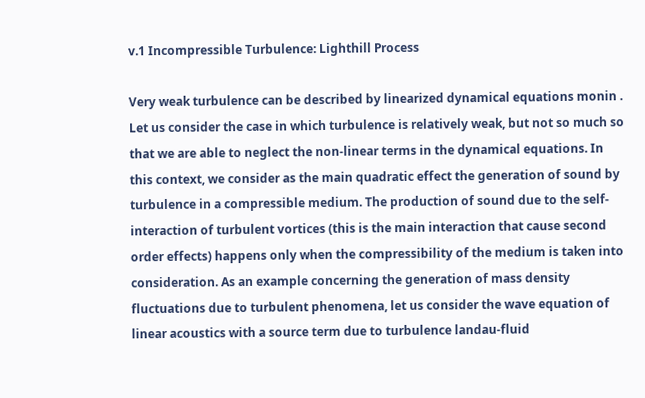v.1 Incompressible Turbulence: Lighthill Process

Very weak turbulence can be described by linearized dynamical equations monin . Let us consider the case in which turbulence is relatively weak, but not so much so that we are able to neglect the non-linear terms in the dynamical equations. In this context, we consider as the main quadratic effect the generation of sound by turbulence in a compressible medium. The production of sound due to the self-interaction of turbulent vortices (this is the main interaction that cause second order effects) happens only when the compressibility of the medium is taken into consideration. As an example concerning the generation of mass density fluctuations due to turbulent phenomena, let us consider the wave equation of linear acoustics with a source term due to turbulence landau-fluid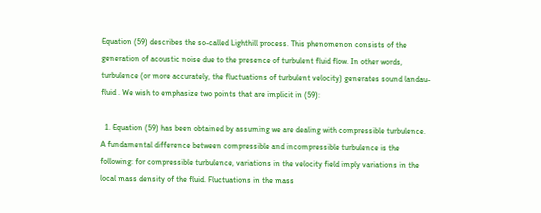Equation (59) describes the so-called Lighthill process. This phenomenon consists of the generation of acoustic noise due to the presence of turbulent fluid flow. In other words, turbulence (or more accurately, the fluctuations of turbulent velocity) generates sound landau-fluid . We wish to emphasize two points that are implicit in (59):

  1. Equation (59) has been obtained by assuming we are dealing with compressible turbulence. A fundamental difference between compressible and incompressible turbulence is the following: for compressible turbulence, variations in the velocity field imply variations in the local mass density of the fluid. Fluctuations in the mass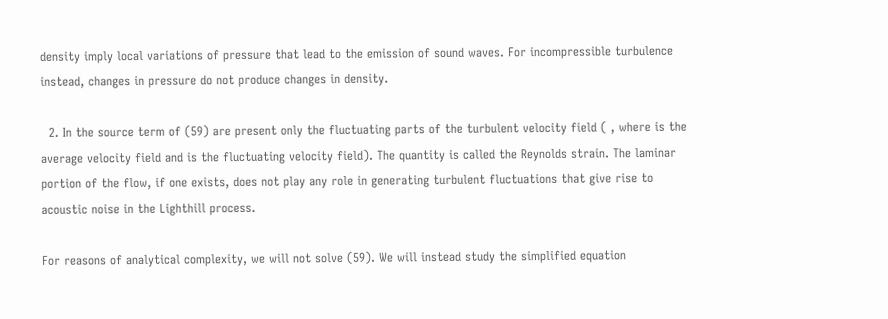density imply local variations of pressure that lead to the emission of sound waves. For incompressible turbulence instead, changes in pressure do not produce changes in density.

  2. In the source term of (59) are present only the fluctuating parts of the turbulent velocity field ( , where is the average velocity field and is the fluctuating velocity field). The quantity is called the Reynolds strain. The laminar portion of the flow, if one exists, does not play any role in generating turbulent fluctuations that give rise to acoustic noise in the Lighthill process.

For reasons of analytical complexity, we will not solve (59). We will instead study the simplified equation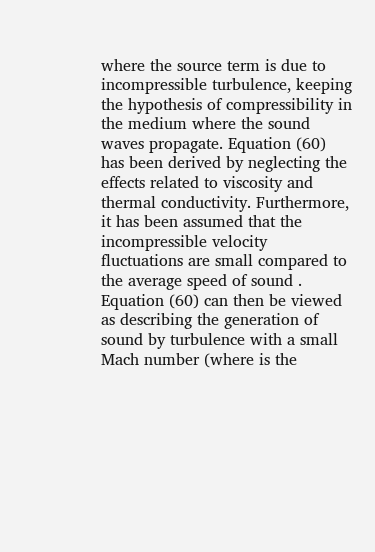where the source term is due to incompressible turbulence, keeping the hypothesis of compressibility in the medium where the sound waves propagate. Equation (60) has been derived by neglecting the effects related to viscosity and thermal conductivity. Furthermore, it has been assumed that the incompressible velocity fluctuations are small compared to the average speed of sound . Equation (60) can then be viewed as describing the generation of sound by turbulence with a small Mach number (where is the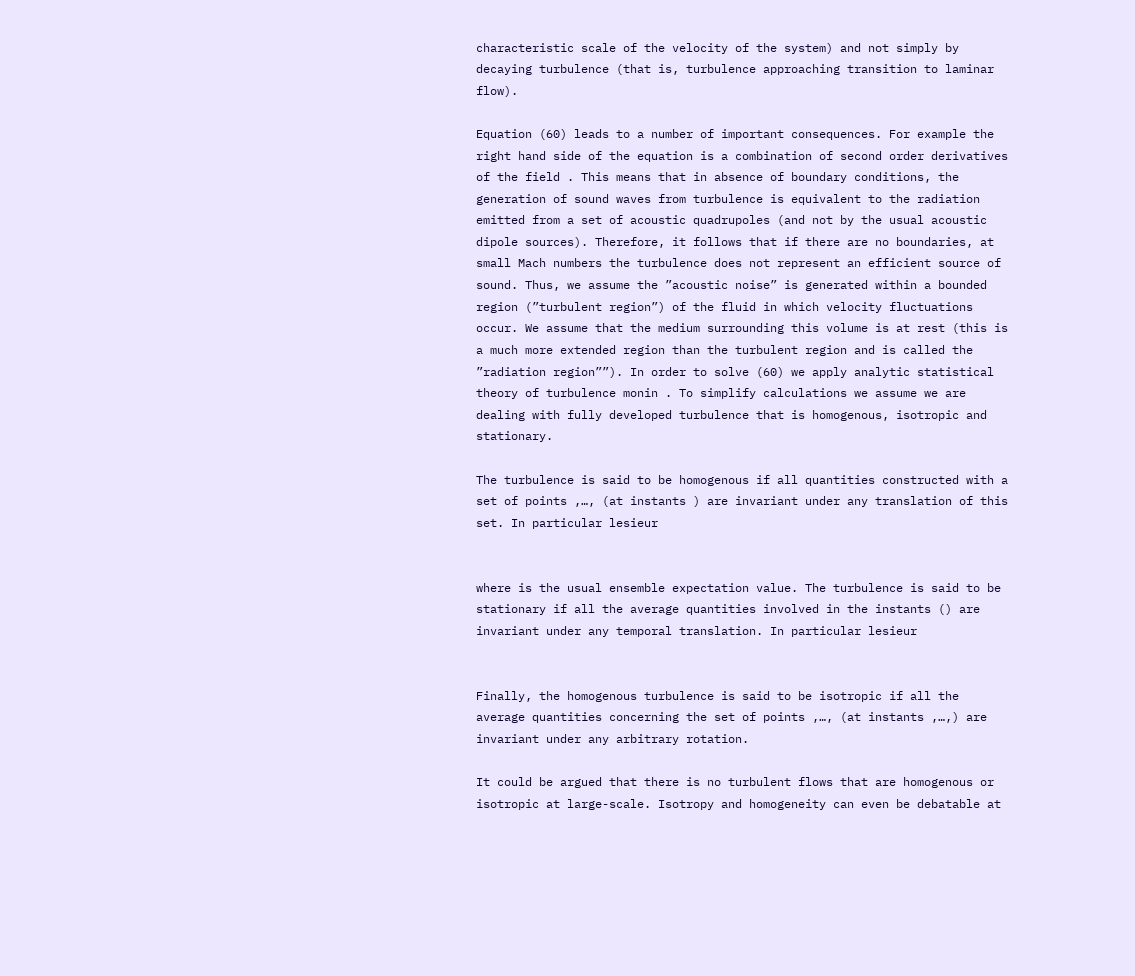characteristic scale of the velocity of the system) and not simply by decaying turbulence (that is, turbulence approaching transition to laminar flow).

Equation (60) leads to a number of important consequences. For example the right hand side of the equation is a combination of second order derivatives of the field . This means that in absence of boundary conditions, the generation of sound waves from turbulence is equivalent to the radiation emitted from a set of acoustic quadrupoles (and not by the usual acoustic dipole sources). Therefore, it follows that if there are no boundaries, at small Mach numbers the turbulence does not represent an efficient source of sound. Thus, we assume the ”acoustic noise” is generated within a bounded region (”turbulent region”) of the fluid in which velocity fluctuations occur. We assume that the medium surrounding this volume is at rest (this is a much more extended region than the turbulent region and is called the ”radiation region””). In order to solve (60) we apply analytic statistical theory of turbulence monin . To simplify calculations we assume we are dealing with fully developed turbulence that is homogenous, isotropic and stationary.

The turbulence is said to be homogenous if all quantities constructed with a set of points ,…, (at instants ) are invariant under any translation of this set. In particular lesieur


where is the usual ensemble expectation value. The turbulence is said to be stationary if all the average quantities involved in the instants () are invariant under any temporal translation. In particular lesieur


Finally, the homogenous turbulence is said to be isotropic if all the average quantities concerning the set of points ,…, (at instants ,…,) are invariant under any arbitrary rotation.

It could be argued that there is no turbulent flows that are homogenous or isotropic at large-scale. Isotropy and homogeneity can even be debatable at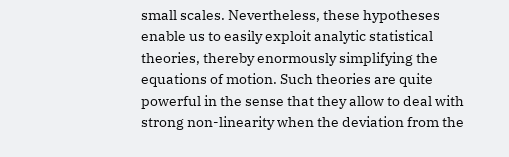small scales. Nevertheless, these hypotheses enable us to easily exploit analytic statistical theories, thereby enormously simplifying the equations of motion. Such theories are quite powerful in the sense that they allow to deal with strong non-linearity when the deviation from the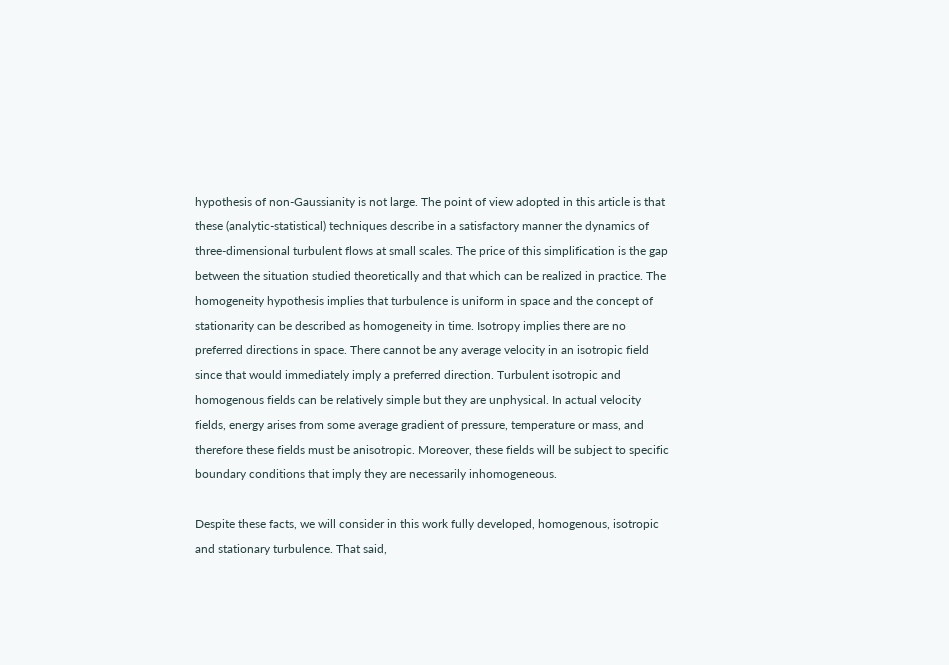hypothesis of non-Gaussianity is not large. The point of view adopted in this article is that these (analytic-statistical) techniques describe in a satisfactory manner the dynamics of three-dimensional turbulent flows at small scales. The price of this simplification is the gap between the situation studied theoretically and that which can be realized in practice. The homogeneity hypothesis implies that turbulence is uniform in space and the concept of stationarity can be described as homogeneity in time. Isotropy implies there are no preferred directions in space. There cannot be any average velocity in an isotropic field since that would immediately imply a preferred direction. Turbulent isotropic and homogenous fields can be relatively simple but they are unphysical. In actual velocity fields, energy arises from some average gradient of pressure, temperature or mass, and therefore these fields must be anisotropic. Moreover, these fields will be subject to specific boundary conditions that imply they are necessarily inhomogeneous.

Despite these facts, we will consider in this work fully developed, homogenous, isotropic and stationary turbulence. That said,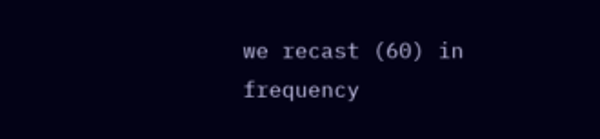we recast (60) in frequency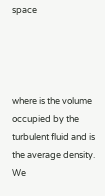space




where is the volume occupied by the turbulent fluid and is the average density. We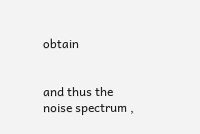obtain


and thus the noise spectrum ,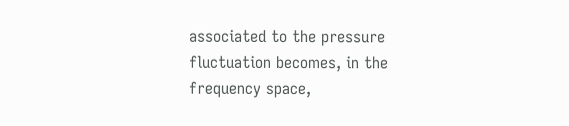associated to the pressure fluctuation becomes, in the frequency space,